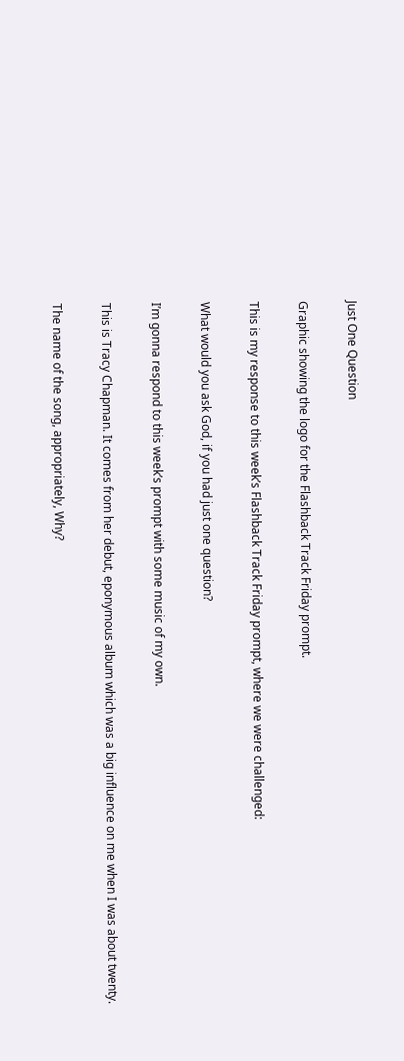Just One Question

Graphic showing the logo for the Flashback Track Friday prompt.

This is my response to this week’s Flashback Track Friday prompt, where we were challenged:

What would you ask God, if you had just one question?

I’m gonna respond to this week’s prompt with some music of my own.

This is Tracy Chapman. It comes from her debut, eponymous album which was a big influence on me when I was about twenty.

The name of the song, appropriately, Why?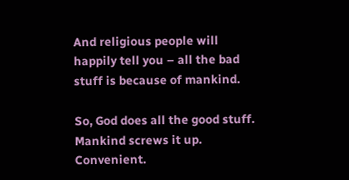And religious people will happily tell you – all the bad stuff is because of mankind.

So, God does all the good stuff. Mankind screws it up. Convenient.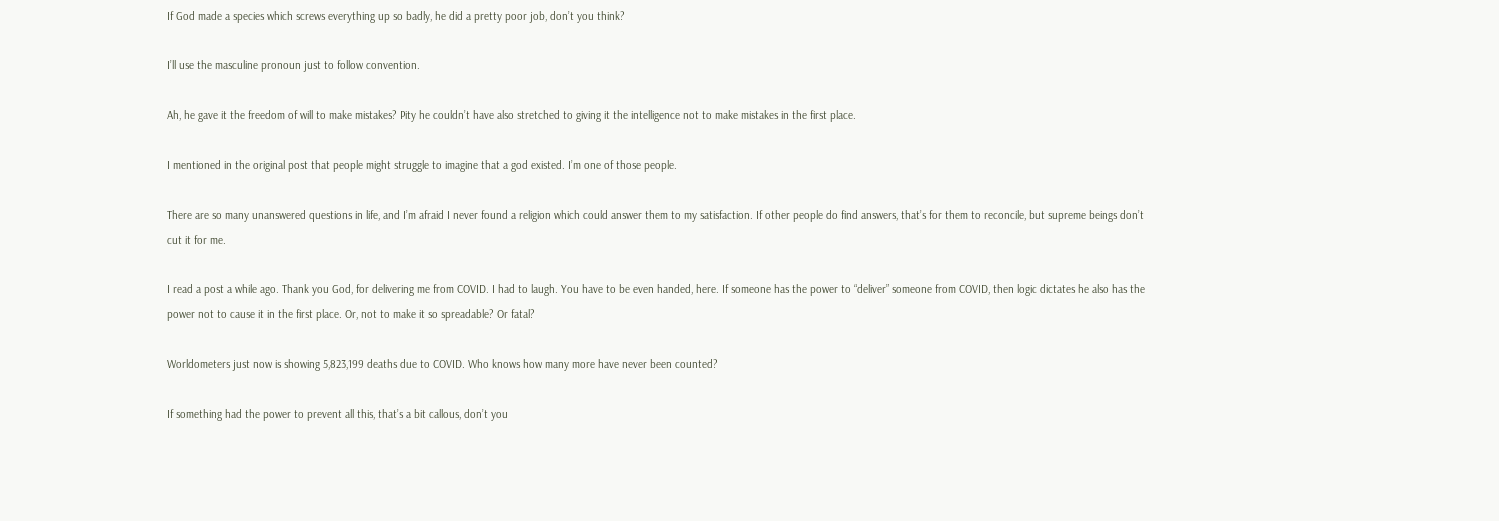If God made a species which screws everything up so badly, he did a pretty poor job, don’t you think?

I’ll use the masculine pronoun just to follow convention.

Ah, he gave it the freedom of will to make mistakes? Pity he couldn’t have also stretched to giving it the intelligence not to make mistakes in the first place.

I mentioned in the original post that people might struggle to imagine that a god existed. I’m one of those people.

There are so many unanswered questions in life, and I’m afraid I never found a religion which could answer them to my satisfaction. If other people do find answers, that’s for them to reconcile, but supreme beings don’t cut it for me.

I read a post a while ago. Thank you God, for delivering me from COVID. I had to laugh. You have to be even handed, here. If someone has the power to “deliver” someone from COVID, then logic dictates he also has the power not to cause it in the first place. Or, not to make it so spreadable? Or fatal?

Worldometers just now is showing 5,823,199 deaths due to COVID. Who knows how many more have never been counted?

If something had the power to prevent all this, that’s a bit callous, don’t you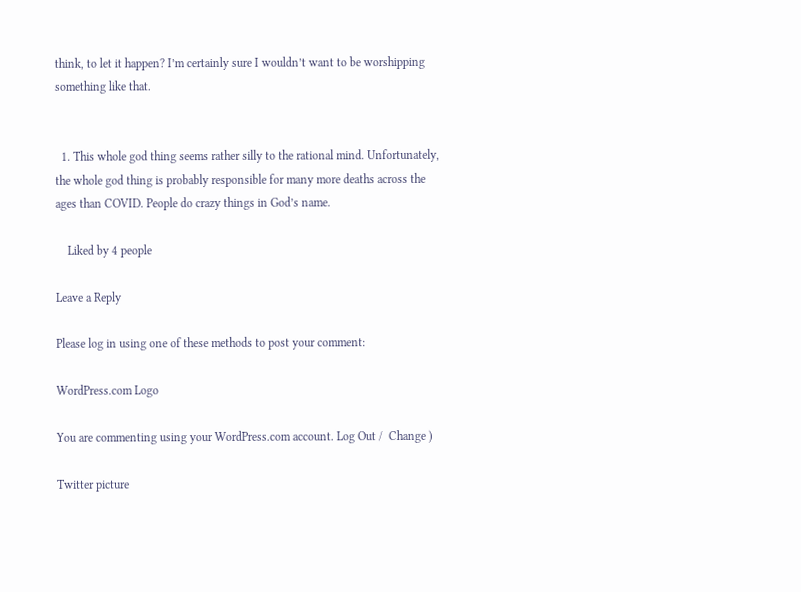think, to let it happen? I’m certainly sure I wouldn’t want to be worshipping something like that.


  1. This whole god thing seems rather silly to the rational mind. Unfortunately, the whole god thing is probably responsible for many more deaths across the ages than COVID. People do crazy things in God’s name.

    Liked by 4 people

Leave a Reply

Please log in using one of these methods to post your comment:

WordPress.com Logo

You are commenting using your WordPress.com account. Log Out /  Change )

Twitter picture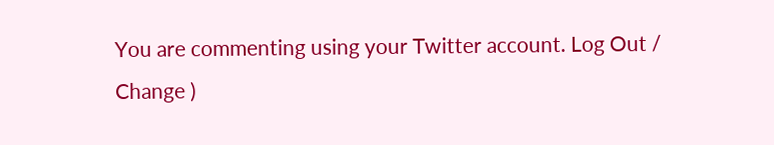You are commenting using your Twitter account. Log Out /  Change )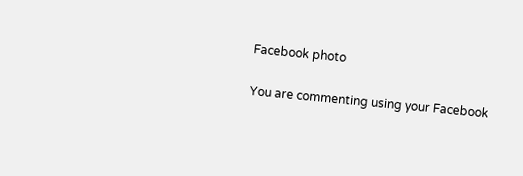Facebook photo

You are commenting using your Facebook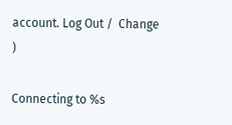account. Log Out /  Change )

Connecting to %s